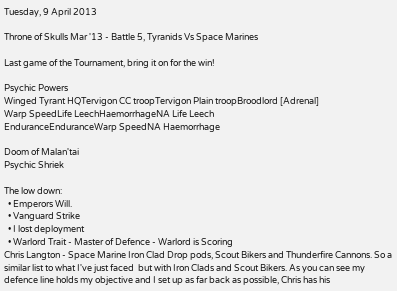Tuesday, 9 April 2013

Throne of Skulls Mar '13 - Battle 5, Tyranids Vs Space Marines

Last game of the Tournament, bring it on for the win!

Psychic Powers
Winged Tyrant HQTervigon CC troopTervigon Plain troopBroodlord [Adrenal]
Warp SpeedLife LeechHaemorrhageNA Life Leech
EnduranceEnduranceWarp SpeedNA Haemorrhage

Doom of Malan'tai
Psychic Shriek

The low down:
  • Emperors Will.
  • Vanguard Strike
  • I lost deployment
  • Warlord Trait - Master of Defence - Warlord is Scoring
Chris Langton - Space Marine Iron Clad Drop pods, Scout Bikers and Thunderfire Cannons. So a similar list to what I've just faced  but with Iron Clads and Scout Bikers. As you can see my defence line holds my objective and I set up as far back as possible, Chris has his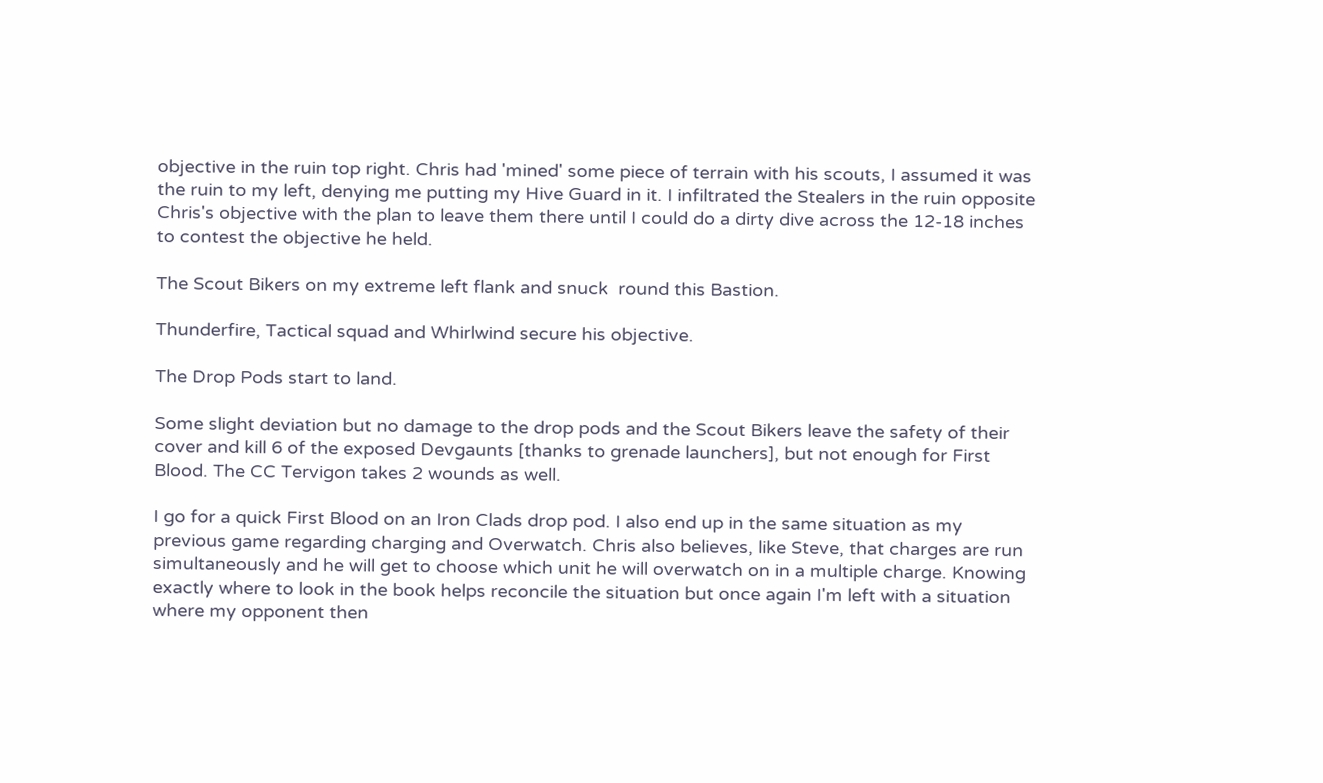objective in the ruin top right. Chris had 'mined' some piece of terrain with his scouts, I assumed it was the ruin to my left, denying me putting my Hive Guard in it. I infiltrated the Stealers in the ruin opposite Chris's objective with the plan to leave them there until I could do a dirty dive across the 12-18 inches to contest the objective he held.

The Scout Bikers on my extreme left flank and snuck  round this Bastion.

Thunderfire, Tactical squad and Whirlwind secure his objective.

The Drop Pods start to land.

Some slight deviation but no damage to the drop pods and the Scout Bikers leave the safety of their cover and kill 6 of the exposed Devgaunts [thanks to grenade launchers], but not enough for First Blood. The CC Tervigon takes 2 wounds as well.

I go for a quick First Blood on an Iron Clads drop pod. I also end up in the same situation as my previous game regarding charging and Overwatch. Chris also believes, like Steve, that charges are run simultaneously and he will get to choose which unit he will overwatch on in a multiple charge. Knowing exactly where to look in the book helps reconcile the situation but once again I'm left with a situation where my opponent then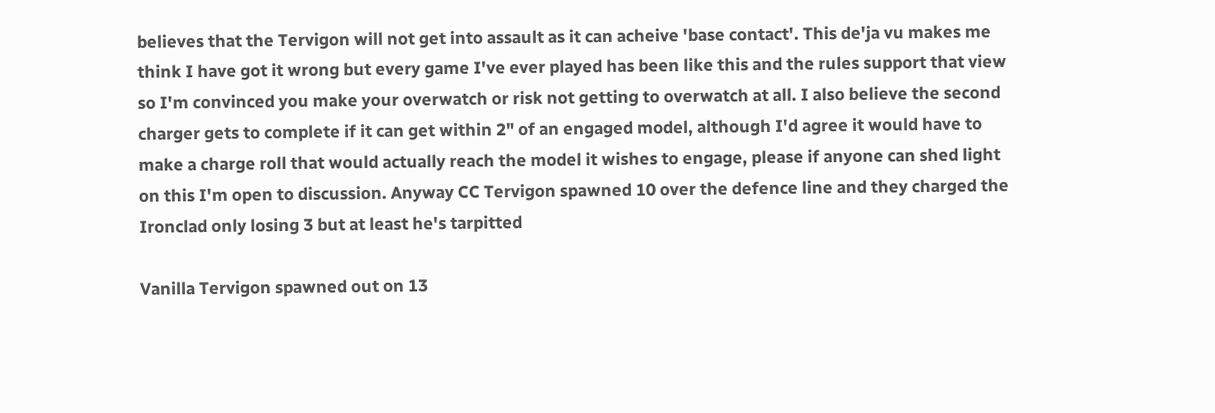believes that the Tervigon will not get into assault as it can acheive 'base contact'. This de'ja vu makes me think I have got it wrong but every game I've ever played has been like this and the rules support that view so I'm convinced you make your overwatch or risk not getting to overwatch at all. I also believe the second charger gets to complete if it can get within 2" of an engaged model, although I'd agree it would have to make a charge roll that would actually reach the model it wishes to engage, please if anyone can shed light on this I'm open to discussion. Anyway CC Tervigon spawned 10 over the defence line and they charged the Ironclad only losing 3 but at least he's tarpitted

Vanilla Tervigon spawned out on 13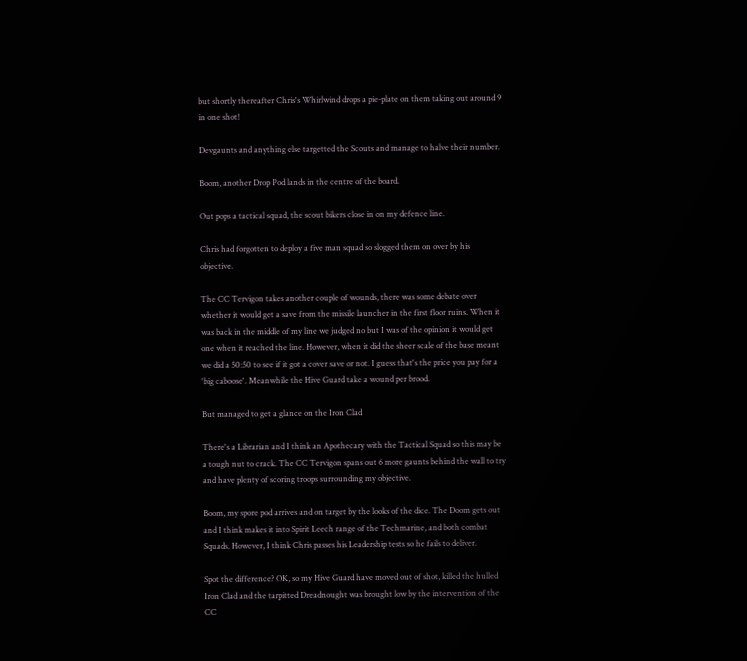but shortly thereafter Chris's Whirlwind drops a pie-plate on them taking out around 9 in one shot!

Devgaunts and anything else targetted the Scouts and manage to halve their number.

Boom, another Drop Pod lands in the centre of the board.

Out pops a tactical squad, the scout bikers close in on my defence line.

Chris had forgotten to deploy a five man squad so slogged them on over by his objective.

The CC Tervigon takes another couple of wounds, there was some debate over whether it would get a save from the missile launcher in the first floor ruins. When it was back in the middle of my line we judged no but I was of the opinion it would get one when it reached the line. However, when it did the sheer scale of the base meant we did a 50:50 to see if it got a cover save or not. I guess that's the price you pay for a 'big caboose'. Meanwhile the Hive Guard take a wound per brood.

But managed to get a glance on the Iron Clad

There's a Librarian and I think an Apothecary with the Tactical Squad so this may be a tough nut to crack. The CC Tervigon spans out 6 more gaunts behind the wall to try and have plenty of scoring troops surrounding my objective.

Boom, my spore pod arrives and on target by the looks of the dice. The Doom gets out and I think makes it into Spirit Leech range of the Techmarine, and both combat Squads. However, I think Chris passes his Leadership tests so he fails to deliver.

Spot the difference? OK, so my Hive Guard have moved out of shot, killed the hulled Iron Clad and the tarpitted Dreadnought was brought low by the intervention of the CC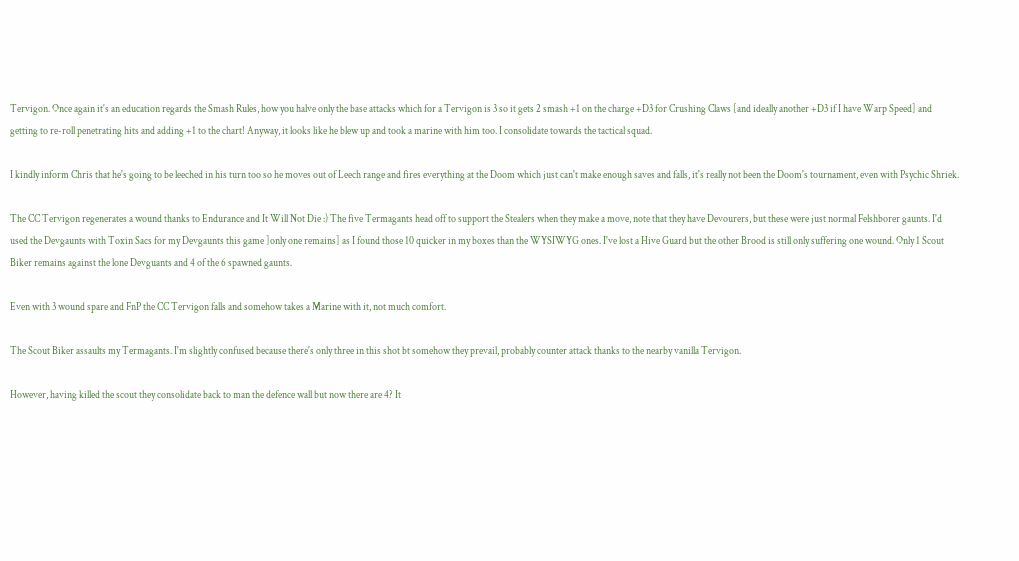Tervigon. Once again it's an education regards the Smash Rules, how you halve only the base attacks which for a Tervigon is 3 so it gets 2 smash +1 on the charge +D3 for Crushing Claws [and ideally another +D3 if I have Warp Speed] and getting to re-roll penetrating hits and adding +1 to the chart! Anyway, it looks like he blew up and took a marine with him too. I consolidate towards the tactical squad.

I kindly inform Chris that he's going to be leeched in his turn too so he moves out of Leech range and fires everything at the Doom which just can't make enough saves and falls, it's really not been the Doom's tournament, even with Psychic Shriek.

The CC Tervigon regenerates a wound thanks to Endurance and It Will Not Die :) The five Termagants head off to support the Stealers when they make a move, note that they have Devourers, but these were just normal Felshborer gaunts. I'd used the Devgaunts with Toxin Sacs for my Devgaunts this game ]only one remains] as I found those 10 quicker in my boxes than the WYSIWYG ones. I've lost a Hive Guard but the other Brood is still only suffering one wound. Only 1 Scout Biker remains against the lone Devguants and 4 of the 6 spawned gaunts.

Even with 3 wound spare and FnP the CC Tervigon falls and somehow takes a Marine with it, not much comfort.

The Scout Biker assaults my Termagants. I'm slightly confused because there's only three in this shot bt somehow they prevail, probably counter attack thanks to the nearby vanilla Tervigon.

However, having killed the scout they consolidate back to man the defence wall but now there are 4? It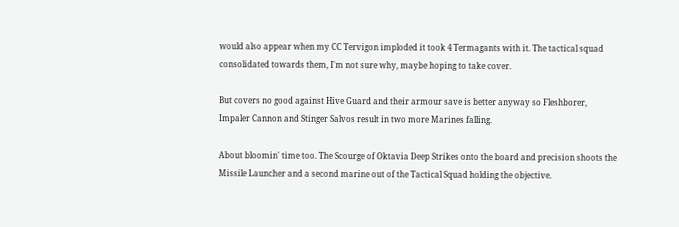would also appear when my CC Tervigon imploded it took 4 Termagants with it. The tactical squad consolidated towards them, I'm not sure why, maybe hoping to take cover.

But covers no good against Hive Guard and their armour save is better anyway so Fleshborer, Impaler Cannon and Stinger Salvos result in two more Marines falling.

About bloomin' time too. The Scourge of Oktavia Deep Strikes onto the board and precision shoots the Missile Launcher and a second marine out of the Tactical Squad holding the objective.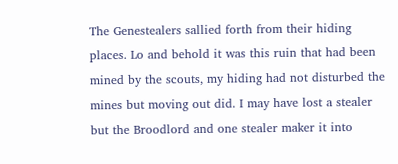The Genestealers sallied forth from their hiding places. Lo and behold it was this ruin that had been mined by the scouts, my hiding had not disturbed the mines but moving out did. I may have lost a stealer but the Broodlord and one stealer maker it into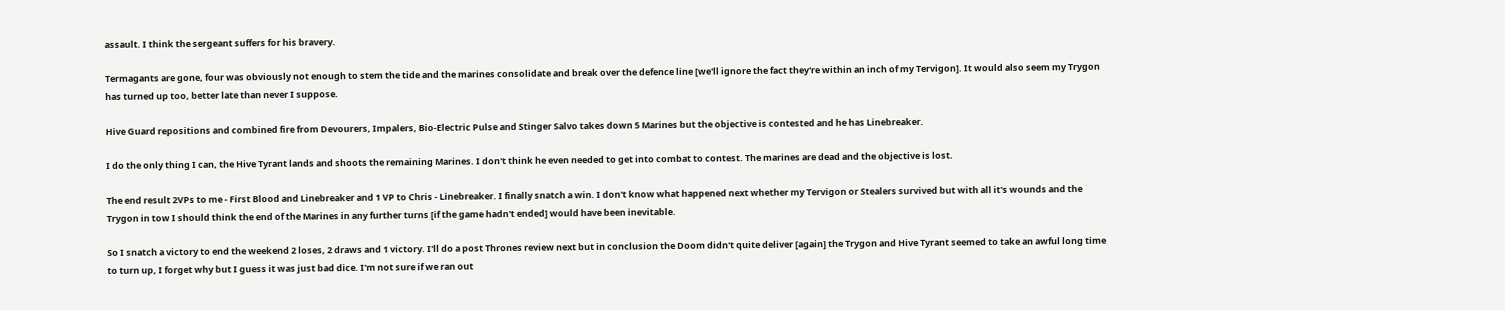assault. I think the sergeant suffers for his bravery.

Termagants are gone, four was obviously not enough to stem the tide and the marines consolidate and break over the defence line [we'll ignore the fact they're within an inch of my Tervigon]. It would also seem my Trygon has turned up too, better late than never I suppose.

Hive Guard repositions and combined fire from Devourers, Impalers, Bio-Electric Pulse and Stinger Salvo takes down 5 Marines but the objective is contested and he has Linebreaker.

I do the only thing I can, the Hive Tyrant lands and shoots the remaining Marines. I don't think he even needed to get into combat to contest. The marines are dead and the objective is lost.

The end result 2VPs to me - First Blood and Linebreaker and 1 VP to Chris - Linebreaker. I finally snatch a win. I don't know what happened next whether my Tervigon or Stealers survived but with all it's wounds and the Trygon in tow I should think the end of the Marines in any further turns [if the game hadn't ended] would have been inevitable.

So I snatch a victory to end the weekend 2 loses, 2 draws and 1 victory. I'll do a post Thrones review next but in conclusion the Doom didn't quite deliver [again] the Trygon and Hive Tyrant seemed to take an awful long time to turn up, I forget why but I guess it was just bad dice. I'm not sure if we ran out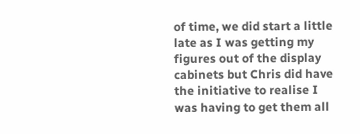of time, we did start a little late as I was getting my figures out of the display cabinets but Chris did have the initiative to realise I was having to get them all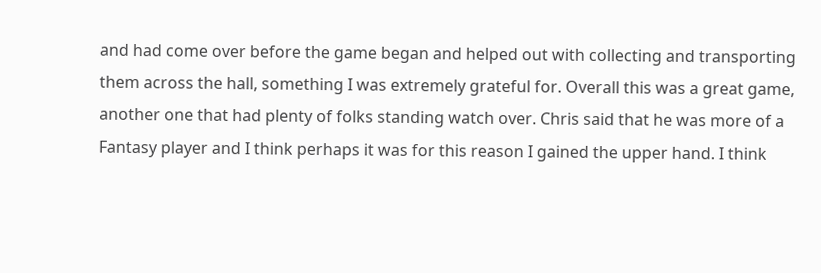and had come over before the game began and helped out with collecting and transporting them across the hall, something I was extremely grateful for. Overall this was a great game, another one that had plenty of folks standing watch over. Chris said that he was more of a Fantasy player and I think perhaps it was for this reason I gained the upper hand. I think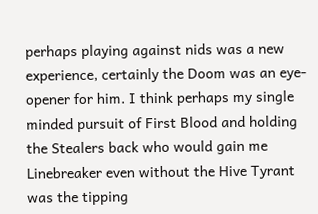perhaps playing against nids was a new experience, certainly the Doom was an eye-opener for him. I think perhaps my single minded pursuit of First Blood and holding the Stealers back who would gain me Linebreaker even without the Hive Tyrant was the tipping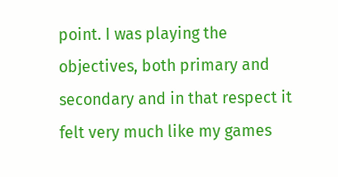point. I was playing the objectives, both primary and secondary and in that respect it felt very much like my games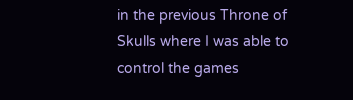in the previous Throne of Skulls where I was able to control the games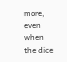more, even when the dice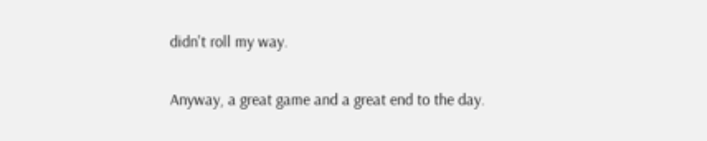didn't roll my way.

Anyway, a great game and a great end to the day.